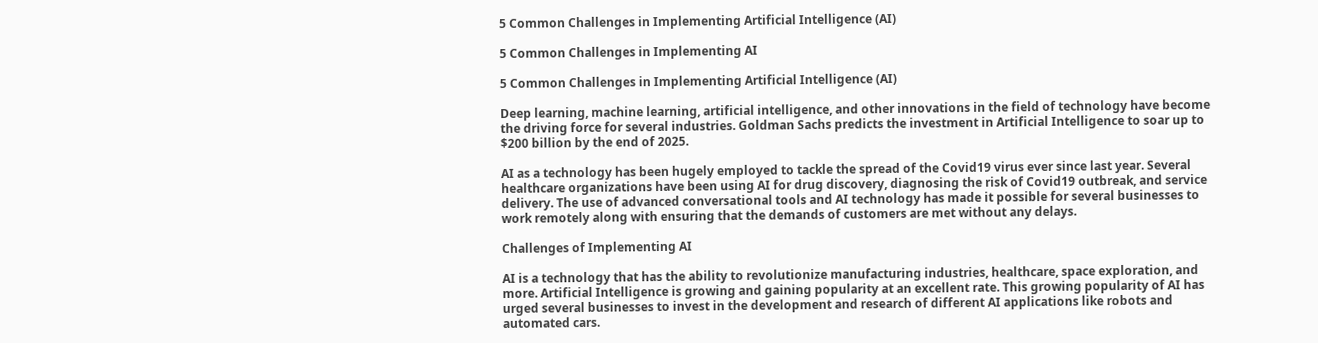5 Common Challenges in Implementing Artificial Intelligence (AI)

5 Common Challenges in Implementing AI

5 Common Challenges in Implementing Artificial Intelligence (AI)

Deep learning, machine learning, artificial intelligence, and other innovations in the field of technology have become the driving force for several industries. Goldman Sachs predicts the investment in Artificial Intelligence to soar up to $200 billion by the end of 2025.

AI as a technology has been hugely employed to tackle the spread of the Covid19 virus ever since last year. Several healthcare organizations have been using AI for drug discovery, diagnosing the risk of Covid19 outbreak, and service delivery. The use of advanced conversational tools and AI technology has made it possible for several businesses to work remotely along with ensuring that the demands of customers are met without any delays.

Challenges of Implementing AI

AI is a technology that has the ability to revolutionize manufacturing industries, healthcare, space exploration, and more. Artificial Intelligence is growing and gaining popularity at an excellent rate. This growing popularity of AI has urged several businesses to invest in the development and research of different AI applications like robots and automated cars.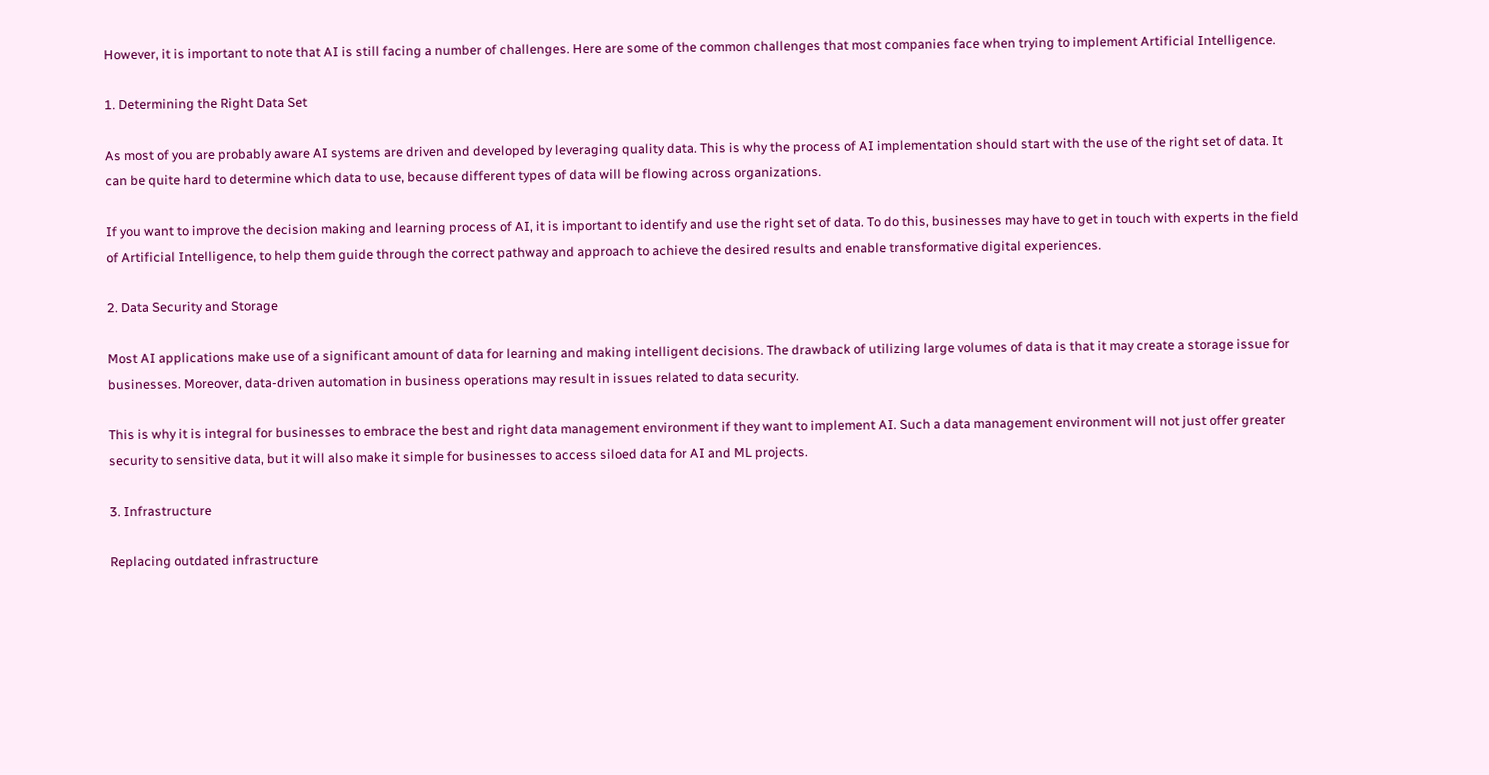However, it is important to note that AI is still facing a number of challenges. Here are some of the common challenges that most companies face when trying to implement Artificial Intelligence.

1. Determining the Right Data Set

As most of you are probably aware AI systems are driven and developed by leveraging quality data. This is why the process of AI implementation should start with the use of the right set of data. It can be quite hard to determine which data to use, because different types of data will be flowing across organizations.

If you want to improve the decision making and learning process of AI, it is important to identify and use the right set of data. To do this, businesses may have to get in touch with experts in the field of Artificial Intelligence, to help them guide through the correct pathway and approach to achieve the desired results and enable transformative digital experiences.

2. Data Security and Storage

Most AI applications make use of a significant amount of data for learning and making intelligent decisions. The drawback of utilizing large volumes of data is that it may create a storage issue for businesses. Moreover, data-driven automation in business operations may result in issues related to data security.

This is why it is integral for businesses to embrace the best and right data management environment if they want to implement AI. Such a data management environment will not just offer greater security to sensitive data, but it will also make it simple for businesses to access siloed data for AI and ML projects.

3. Infrastructure

Replacing outdated infrastructure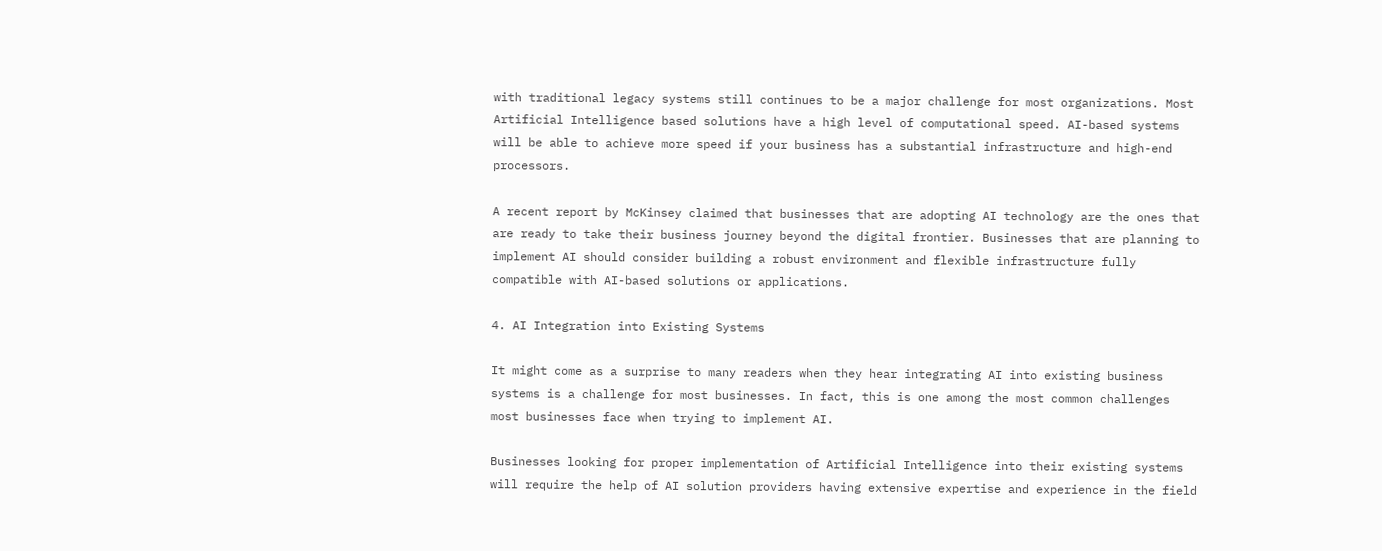with traditional legacy systems still continues to be a major challenge for most organizations. Most Artificial Intelligence based solutions have a high level of computational speed. AI-based systems will be able to achieve more speed if your business has a substantial infrastructure and high-end processors.

A recent report by McKinsey claimed that businesses that are adopting AI technology are the ones that are ready to take their business journey beyond the digital frontier. Businesses that are planning to implement AI should consider building a robust environment and flexible infrastructure fully compatible with AI-based solutions or applications.

4. AI Integration into Existing Systems

It might come as a surprise to many readers when they hear integrating AI into existing business systems is a challenge for most businesses. In fact, this is one among the most common challenges most businesses face when trying to implement AI.

Businesses looking for proper implementation of Artificial Intelligence into their existing systems will require the help of AI solution providers having extensive expertise and experience in the field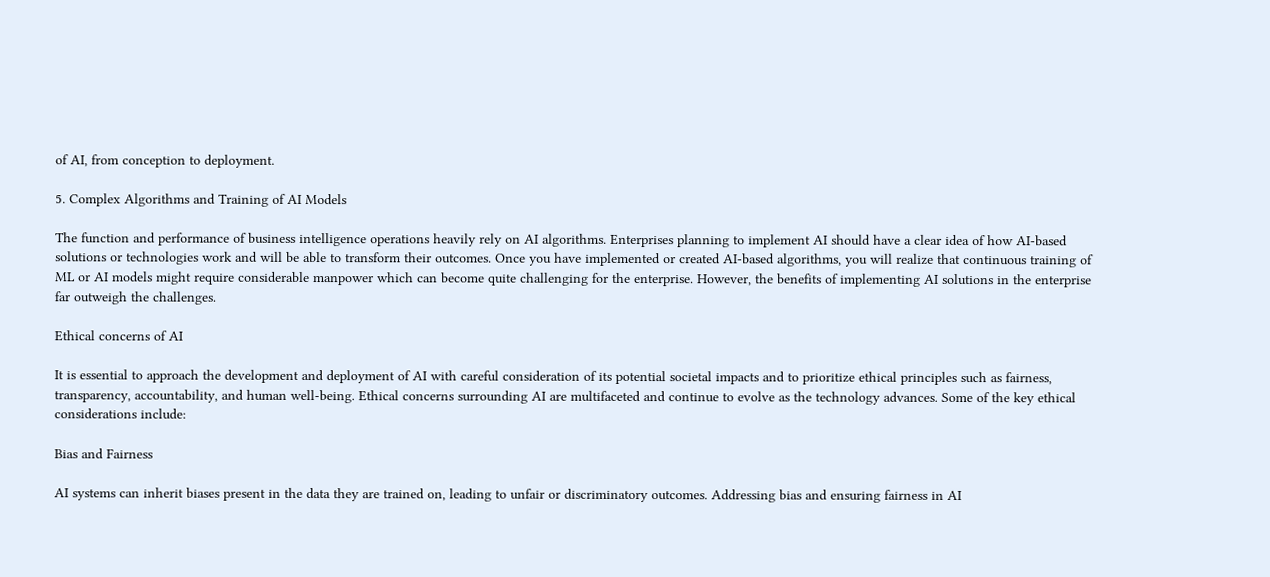of AI, from conception to deployment.

5. Complex Algorithms and Training of AI Models

The function and performance of business intelligence operations heavily rely on AI algorithms. Enterprises planning to implement AI should have a clear idea of how AI-based solutions or technologies work and will be able to transform their outcomes. Once you have implemented or created AI-based algorithms, you will realize that continuous training of ML or AI models might require considerable manpower which can become quite challenging for the enterprise. However, the benefits of implementing AI solutions in the enterprise far outweigh the challenges.

Ethical concerns of AI

It is essential to approach the development and deployment of AI with careful consideration of its potential societal impacts and to prioritize ethical principles such as fairness, transparency, accountability, and human well-being. Ethical concerns surrounding AI are multifaceted and continue to evolve as the technology advances. Some of the key ethical considerations include:

Bias and Fairness

AI systems can inherit biases present in the data they are trained on, leading to unfair or discriminatory outcomes. Addressing bias and ensuring fairness in AI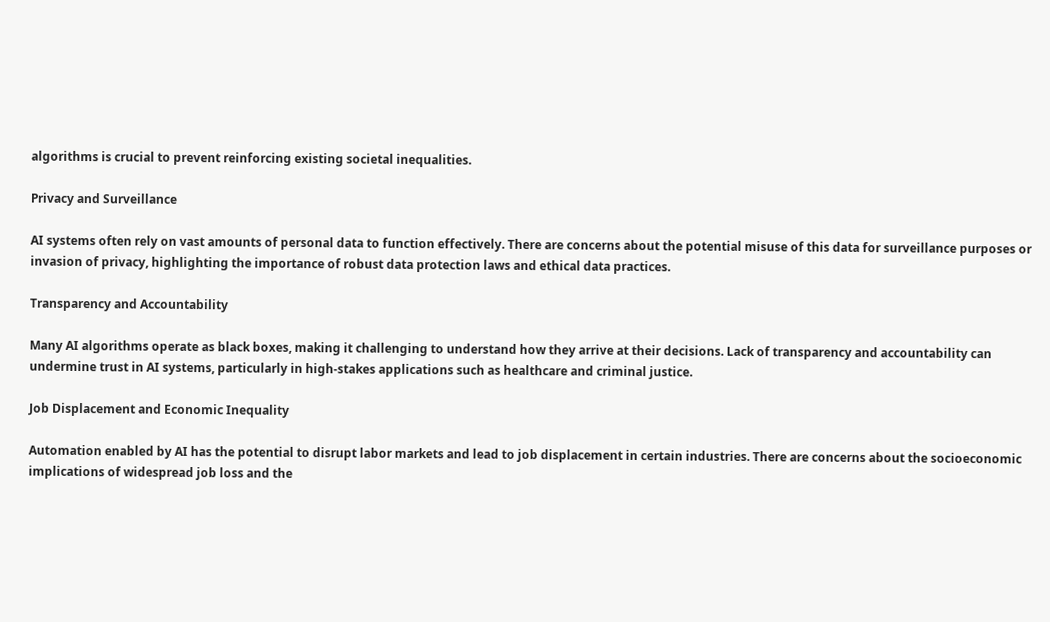algorithms is crucial to prevent reinforcing existing societal inequalities.

Privacy and Surveillance

AI systems often rely on vast amounts of personal data to function effectively. There are concerns about the potential misuse of this data for surveillance purposes or invasion of privacy, highlighting the importance of robust data protection laws and ethical data practices.

Transparency and Accountability

Many AI algorithms operate as black boxes, making it challenging to understand how they arrive at their decisions. Lack of transparency and accountability can undermine trust in AI systems, particularly in high-stakes applications such as healthcare and criminal justice.

Job Displacement and Economic Inequality

Automation enabled by AI has the potential to disrupt labor markets and lead to job displacement in certain industries. There are concerns about the socioeconomic implications of widespread job loss and the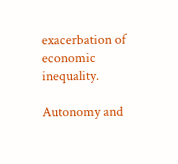exacerbation of economic inequality.

Autonomy and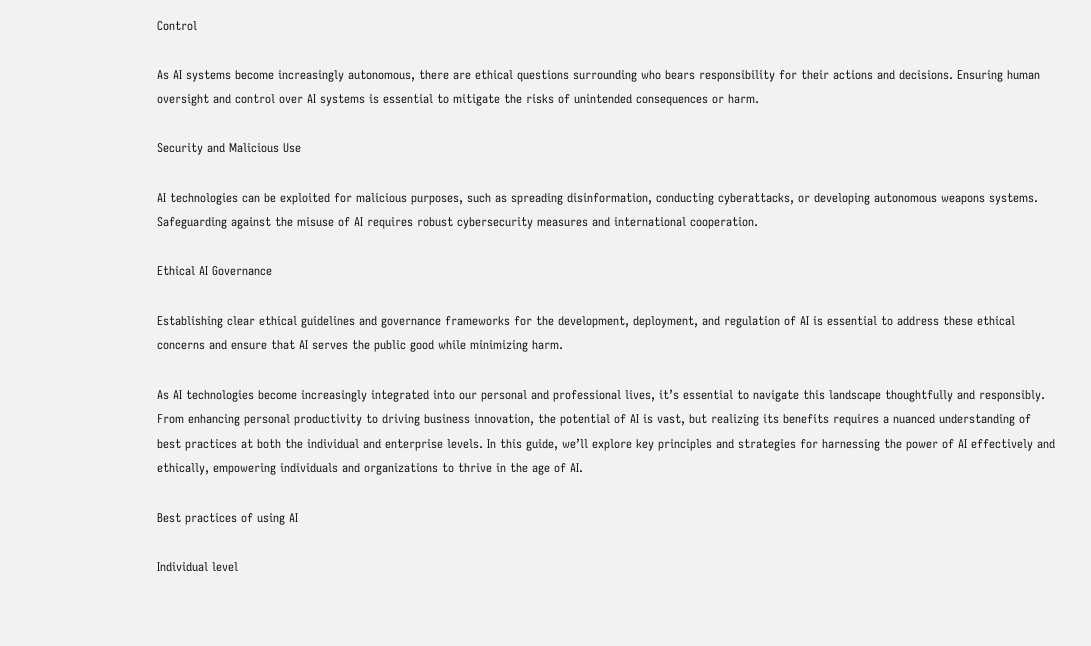Control

As AI systems become increasingly autonomous, there are ethical questions surrounding who bears responsibility for their actions and decisions. Ensuring human oversight and control over AI systems is essential to mitigate the risks of unintended consequences or harm.

Security and Malicious Use

AI technologies can be exploited for malicious purposes, such as spreading disinformation, conducting cyberattacks, or developing autonomous weapons systems. Safeguarding against the misuse of AI requires robust cybersecurity measures and international cooperation.

Ethical AI Governance

Establishing clear ethical guidelines and governance frameworks for the development, deployment, and regulation of AI is essential to address these ethical concerns and ensure that AI serves the public good while minimizing harm.

As AI technologies become increasingly integrated into our personal and professional lives, it’s essential to navigate this landscape thoughtfully and responsibly. From enhancing personal productivity to driving business innovation, the potential of AI is vast, but realizing its benefits requires a nuanced understanding of best practices at both the individual and enterprise levels. In this guide, we’ll explore key principles and strategies for harnessing the power of AI effectively and ethically, empowering individuals and organizations to thrive in the age of AI.

Best practices of using AI

Individual level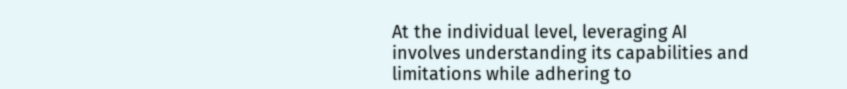At the individual level, leveraging AI involves understanding its capabilities and limitations while adhering to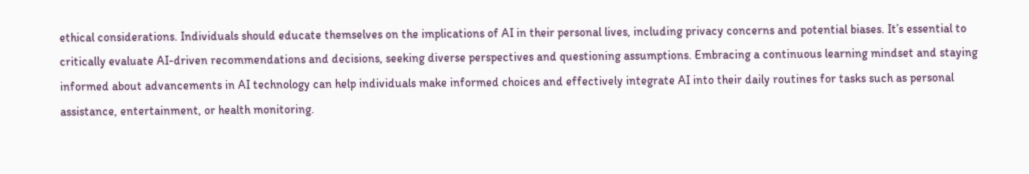ethical considerations. Individuals should educate themselves on the implications of AI in their personal lives, including privacy concerns and potential biases. It’s essential to critically evaluate AI-driven recommendations and decisions, seeking diverse perspectives and questioning assumptions. Embracing a continuous learning mindset and staying informed about advancements in AI technology can help individuals make informed choices and effectively integrate AI into their daily routines for tasks such as personal assistance, entertainment, or health monitoring.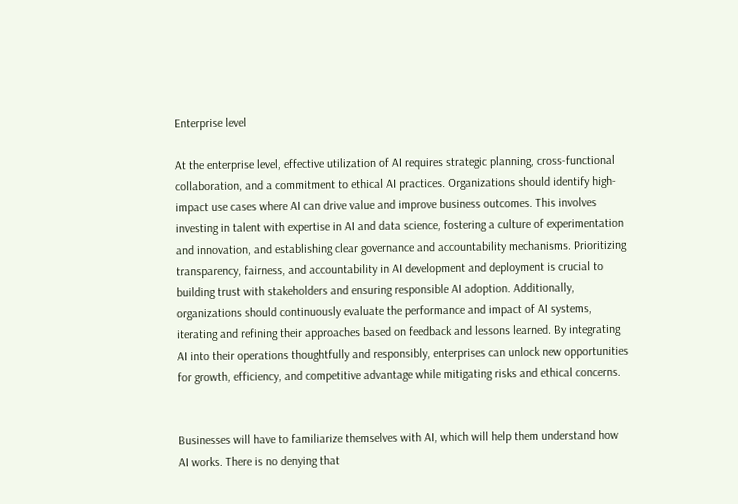Enterprise level

At the enterprise level, effective utilization of AI requires strategic planning, cross-functional collaboration, and a commitment to ethical AI practices. Organizations should identify high-impact use cases where AI can drive value and improve business outcomes. This involves investing in talent with expertise in AI and data science, fostering a culture of experimentation and innovation, and establishing clear governance and accountability mechanisms. Prioritizing transparency, fairness, and accountability in AI development and deployment is crucial to building trust with stakeholders and ensuring responsible AI adoption. Additionally, organizations should continuously evaluate the performance and impact of AI systems, iterating and refining their approaches based on feedback and lessons learned. By integrating AI into their operations thoughtfully and responsibly, enterprises can unlock new opportunities for growth, efficiency, and competitive advantage while mitigating risks and ethical concerns.


Businesses will have to familiarize themselves with AI, which will help them understand how AI works. There is no denying that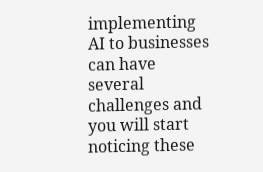implementing AI to businesses can have several challenges and you will start noticing these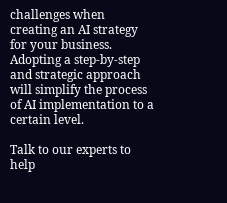challenges when creating an AI strategy for your business. Adopting a step-by-step and strategic approach will simplify the process of AI implementation to a certain level.

Talk to our experts to help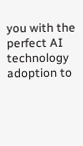you with the perfect AI technology adoption to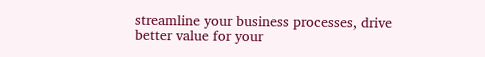streamline your business processes, drive better value for your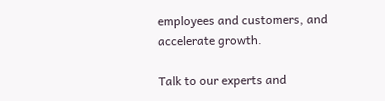employees and customers, and accelerate growth.

Talk to our experts and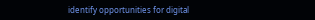identify opportunities for digital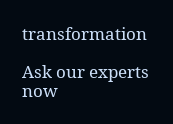transformation

Ask our experts now